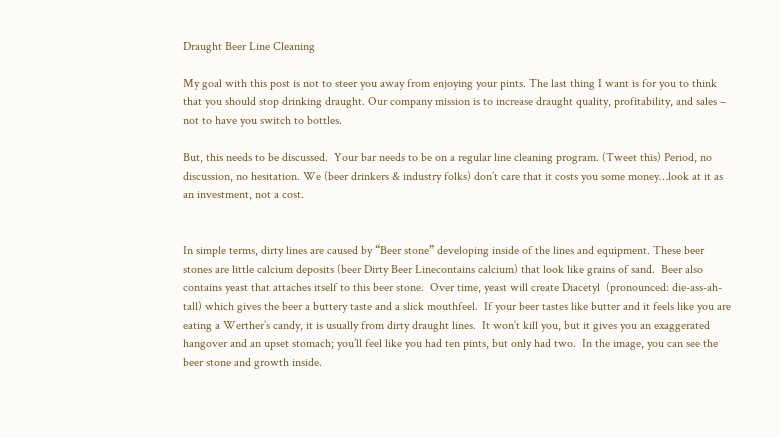Draught Beer Line Cleaning

My goal with this post is not to steer you away from enjoying your pints. The last thing I want is for you to think that you should stop drinking draught. Our company mission is to increase draught quality, profitability, and sales – not to have you switch to bottles.

But, this needs to be discussed.  Your bar needs to be on a regular line cleaning program. (Tweet this) Period, no discussion, no hesitation. We (beer drinkers & industry folks) don’t care that it costs you some money…look at it as an investment, not a cost.


In simple terms, dirty lines are caused by “Beer stone” developing inside of the lines and equipment. These beer stones are little calcium deposits (beer Dirty Beer Linecontains calcium) that look like grains of sand.  Beer also contains yeast that attaches itself to this beer stone.  Over time, yeast will create Diacetyl  (pronounced: die-ass-ah-tall) which gives the beer a buttery taste and a slick mouthfeel.  If your beer tastes like butter and it feels like you are eating a Werther’s candy, it is usually from dirty draught lines.  It won’t kill you, but it gives you an exaggerated hangover and an upset stomach; you’ll feel like you had ten pints, but only had two.  In the image, you can see the beer stone and growth inside.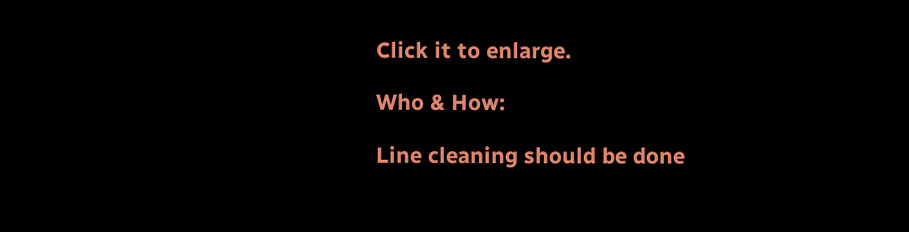Click it to enlarge.

Who & How:

Line cleaning should be done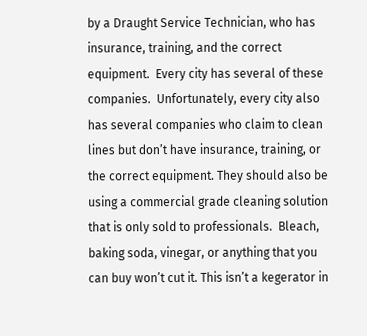by a Draught Service Technician, who has insurance, training, and the correct equipment.  Every city has several of these companies.  Unfortunately, every city also has several companies who claim to clean lines but don’t have insurance, training, or the correct equipment. They should also be using a commercial grade cleaning solution that is only sold to professionals.  Bleach, baking soda, vinegar, or anything that you can buy won’t cut it. This isn’t a kegerator in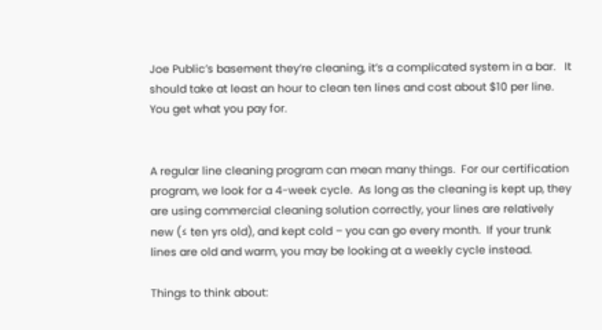Joe Public’s basement they’re cleaning, it’s a complicated system in a bar.   It should take at least an hour to clean ten lines and cost about $10 per line.  You get what you pay for.


A regular line cleaning program can mean many things.  For our certification program, we look for a 4-week cycle.  As long as the cleaning is kept up, they are using commercial cleaning solution correctly, your lines are relatively new (≤ ten yrs old), and kept cold – you can go every month.  If your trunk lines are old and warm, you may be looking at a weekly cycle instead.

Things to think about: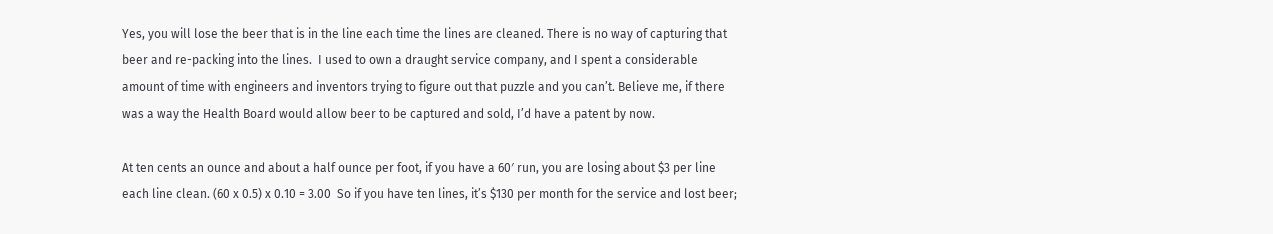Yes, you will lose the beer that is in the line each time the lines are cleaned. There is no way of capturing that beer and re-packing into the lines.  I used to own a draught service company, and I spent a considerable amount of time with engineers and inventors trying to figure out that puzzle and you can’t. Believe me, if there was a way the Health Board would allow beer to be captured and sold, I’d have a patent by now.

At ten cents an ounce and about a half ounce per foot, if you have a 60′ run, you are losing about $3 per line each line clean. (60 x 0.5) x 0.10 = 3.00  So if you have ten lines, it’s $130 per month for the service and lost beer;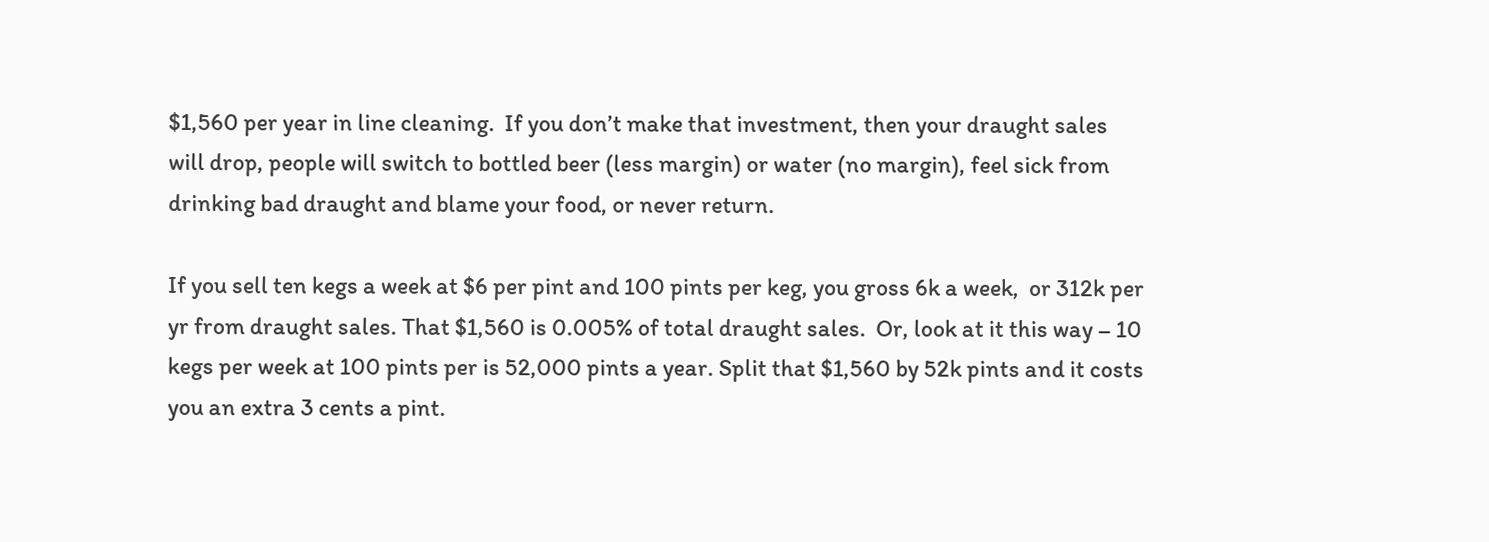$1,560 per year in line cleaning.  If you don’t make that investment, then your draught sales will drop, people will switch to bottled beer (less margin) or water (no margin), feel sick from drinking bad draught and blame your food, or never return.

If you sell ten kegs a week at $6 per pint and 100 pints per keg, you gross 6k a week,  or 312k per yr from draught sales. That $1,560 is 0.005% of total draught sales.  Or, look at it this way – 10 kegs per week at 100 pints per is 52,000 pints a year. Split that $1,560 by 52k pints and it costs you an extra 3 cents a pint.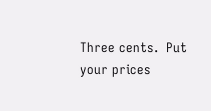Three cents.  Put your prices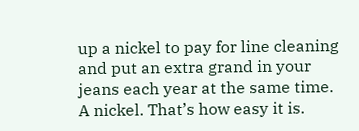up a nickel to pay for line cleaning and put an extra grand in your jeans each year at the same time.  A nickel. That’s how easy it is.